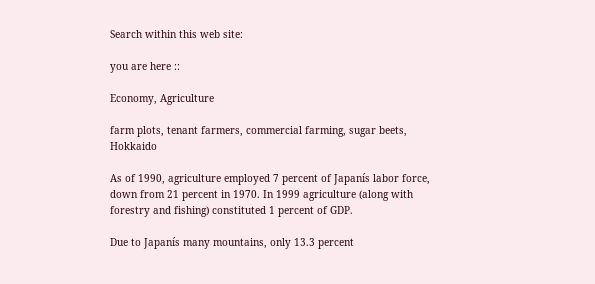Search within this web site:

you are here ::

Economy, Agriculture

farm plots, tenant farmers, commercial farming, sugar beets, Hokkaido

As of 1990, agriculture employed 7 percent of Japanís labor force, down from 21 percent in 1970. In 1999 agriculture (along with forestry and fishing) constituted 1 percent of GDP.

Due to Japanís many mountains, only 13.3 percent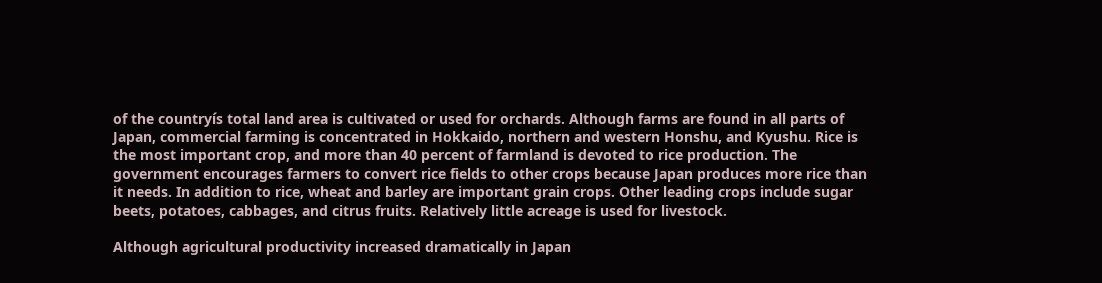of the countryís total land area is cultivated or used for orchards. Although farms are found in all parts of Japan, commercial farming is concentrated in Hokkaido, northern and western Honshu, and Kyushu. Rice is the most important crop, and more than 40 percent of farmland is devoted to rice production. The government encourages farmers to convert rice fields to other crops because Japan produces more rice than it needs. In addition to rice, wheat and barley are important grain crops. Other leading crops include sugar beets, potatoes, cabbages, and citrus fruits. Relatively little acreage is used for livestock.

Although agricultural productivity increased dramatically in Japan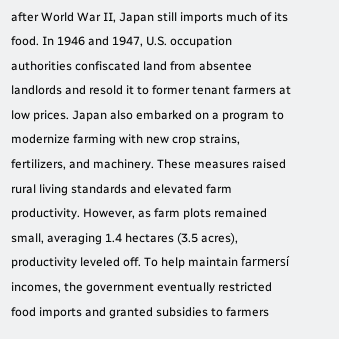after World War II, Japan still imports much of its food. In 1946 and 1947, U.S. occupation authorities confiscated land from absentee landlords and resold it to former tenant farmers at low prices. Japan also embarked on a program to modernize farming with new crop strains, fertilizers, and machinery. These measures raised rural living standards and elevated farm productivity. However, as farm plots remained small, averaging 1.4 hectares (3.5 acres), productivity leveled off. To help maintain farmersí incomes, the government eventually restricted food imports and granted subsidies to farmers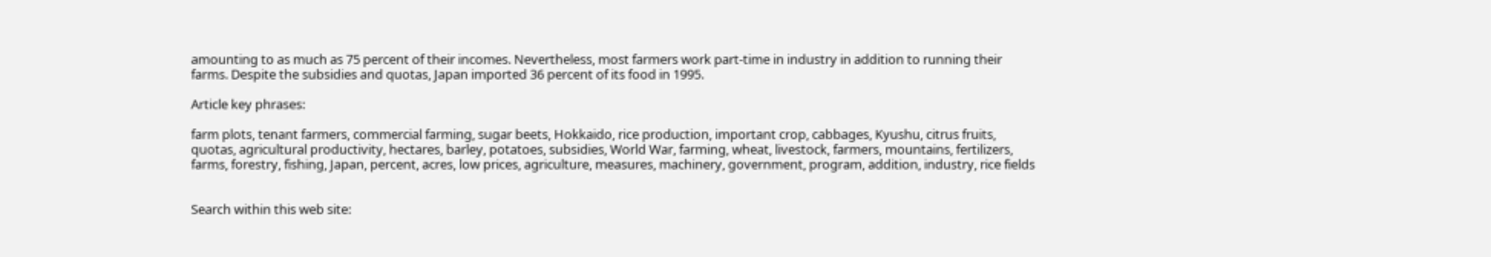amounting to as much as 75 percent of their incomes. Nevertheless, most farmers work part-time in industry in addition to running their farms. Despite the subsidies and quotas, Japan imported 36 percent of its food in 1995.

Article key phrases:

farm plots, tenant farmers, commercial farming, sugar beets, Hokkaido, rice production, important crop, cabbages, Kyushu, citrus fruits, quotas, agricultural productivity, hectares, barley, potatoes, subsidies, World War, farming, wheat, livestock, farmers, mountains, fertilizers, farms, forestry, fishing, Japan, percent, acres, low prices, agriculture, measures, machinery, government, program, addition, industry, rice fields


Search within this web site: